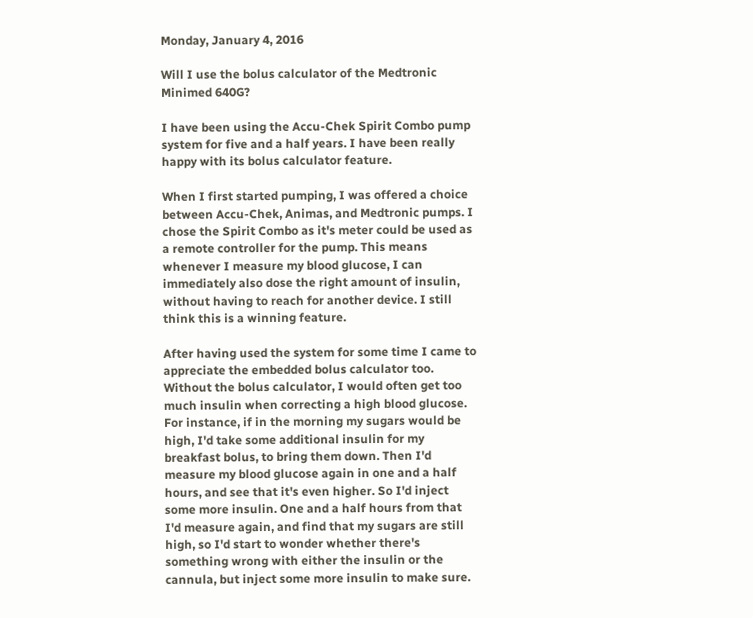Monday, January 4, 2016

Will I use the bolus calculator of the Medtronic Minimed 640G?

I have been using the Accu-Chek Spirit Combo pump system for five and a half years. I have been really happy with its bolus calculator feature.

When I first started pumping, I was offered a choice between Accu-Chek, Animas, and Medtronic pumps. I chose the Spirit Combo as it's meter could be used as a remote controller for the pump. This means whenever I measure my blood glucose, I can immediately also dose the right amount of insulin, without having to reach for another device. I still think this is a winning feature.

After having used the system for some time I came to appreciate the embedded bolus calculator too. Without the bolus calculator, I would often get too much insulin when correcting a high blood glucose. For instance, if in the morning my sugars would be high, I'd take some additional insulin for my breakfast bolus, to bring them down. Then I'd measure my blood glucose again in one and a half hours, and see that it's even higher. So I'd inject some more insulin. One and a half hours from that I'd measure again, and find that my sugars are still high, so I'd start to wonder whether there's something wrong with either the insulin or the cannula, but inject some more insulin to make sure.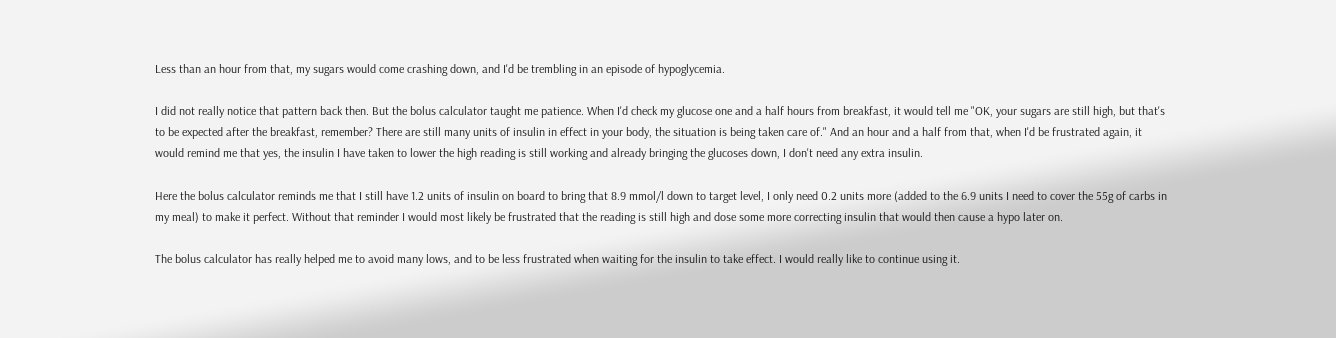Less than an hour from that, my sugars would come crashing down, and I'd be trembling in an episode of hypoglycemia.

I did not really notice that pattern back then. But the bolus calculator taught me patience. When I'd check my glucose one and a half hours from breakfast, it would tell me "OK, your sugars are still high, but that's to be expected after the breakfast, remember? There are still many units of insulin in effect in your body, the situation is being taken care of." And an hour and a half from that, when I'd be frustrated again, it would remind me that yes, the insulin I have taken to lower the high reading is still working and already bringing the glucoses down, I don't need any extra insulin.

Here the bolus calculator reminds me that I still have 1.2 units of insulin on board to bring that 8.9 mmol/l down to target level, I only need 0.2 units more (added to the 6.9 units I need to cover the 55g of carbs in my meal) to make it perfect. Without that reminder I would most likely be frustrated that the reading is still high and dose some more correcting insulin that would then cause a hypo later on.

The bolus calculator has really helped me to avoid many lows, and to be less frustrated when waiting for the insulin to take effect. I would really like to continue using it.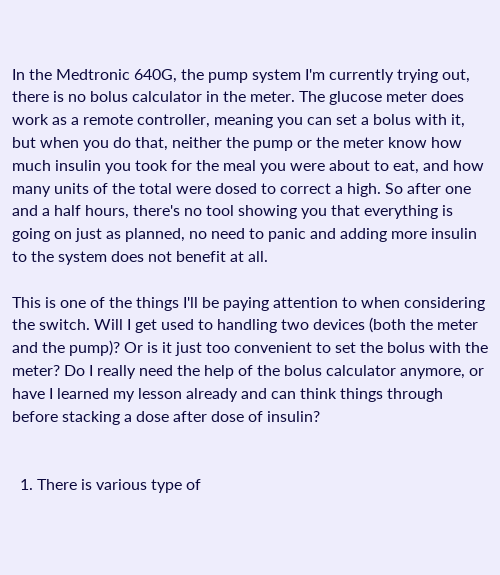In the Medtronic 640G, the pump system I'm currently trying out, there is no bolus calculator in the meter. The glucose meter does work as a remote controller, meaning you can set a bolus with it, but when you do that, neither the pump or the meter know how much insulin you took for the meal you were about to eat, and how many units of the total were dosed to correct a high. So after one and a half hours, there's no tool showing you that everything is going on just as planned, no need to panic and adding more insulin to the system does not benefit at all.

This is one of the things I'll be paying attention to when considering the switch. Will I get used to handling two devices (both the meter and the pump)? Or is it just too convenient to set the bolus with the meter? Do I really need the help of the bolus calculator anymore, or have I learned my lesson already and can think things through before stacking a dose after dose of insulin?


  1. There is various type of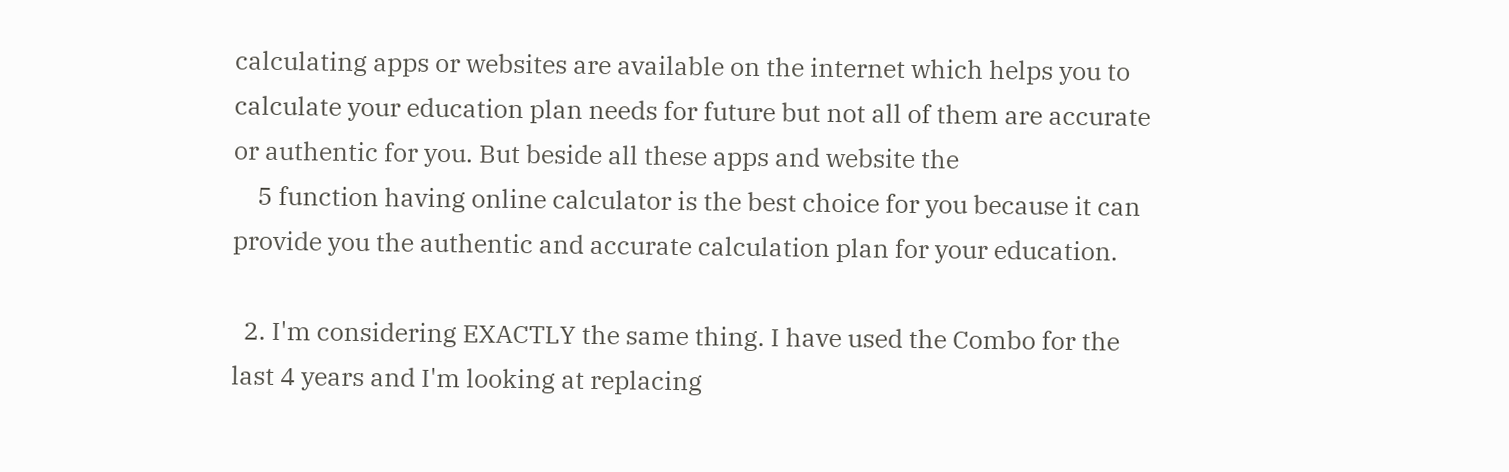calculating apps or websites are available on the internet which helps you to calculate your education plan needs for future but not all of them are accurate or authentic for you. But beside all these apps and website the
    5 function having online calculator is the best choice for you because it can provide you the authentic and accurate calculation plan for your education.

  2. I'm considering EXACTLY the same thing. I have used the Combo for the last 4 years and I'm looking at replacing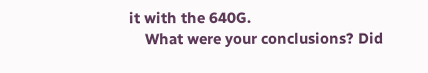it with the 640G.
    What were your conclusions? Did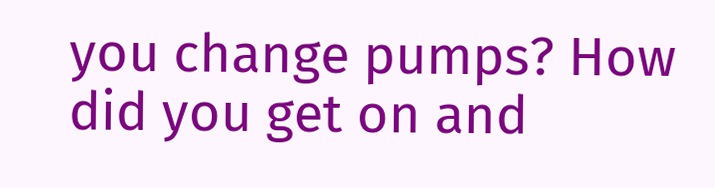you change pumps? How did you get on and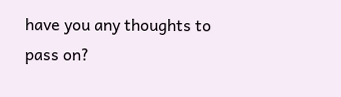have you any thoughts to pass on?